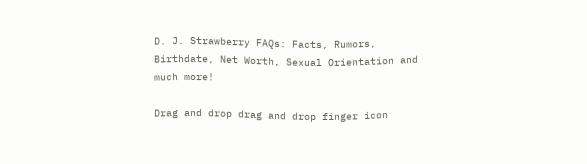D. J. Strawberry FAQs: Facts, Rumors, Birthdate, Net Worth, Sexual Orientation and much more!

Drag and drop drag and drop finger icon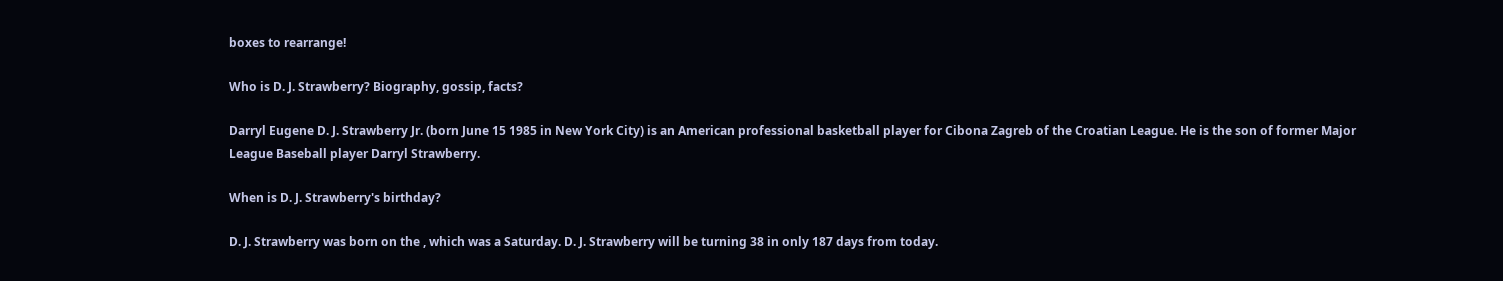boxes to rearrange!

Who is D. J. Strawberry? Biography, gossip, facts?

Darryl Eugene D. J. Strawberry Jr. (born June 15 1985 in New York City) is an American professional basketball player for Cibona Zagreb of the Croatian League. He is the son of former Major League Baseball player Darryl Strawberry.

When is D. J. Strawberry's birthday?

D. J. Strawberry was born on the , which was a Saturday. D. J. Strawberry will be turning 38 in only 187 days from today.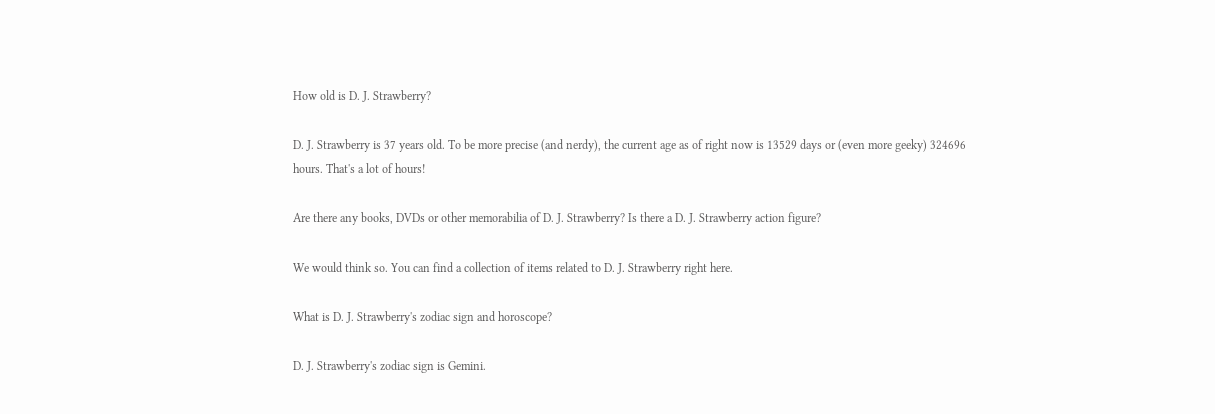How old is D. J. Strawberry?

D. J. Strawberry is 37 years old. To be more precise (and nerdy), the current age as of right now is 13529 days or (even more geeky) 324696 hours. That's a lot of hours!

Are there any books, DVDs or other memorabilia of D. J. Strawberry? Is there a D. J. Strawberry action figure?

We would think so. You can find a collection of items related to D. J. Strawberry right here.

What is D. J. Strawberry's zodiac sign and horoscope?

D. J. Strawberry's zodiac sign is Gemini.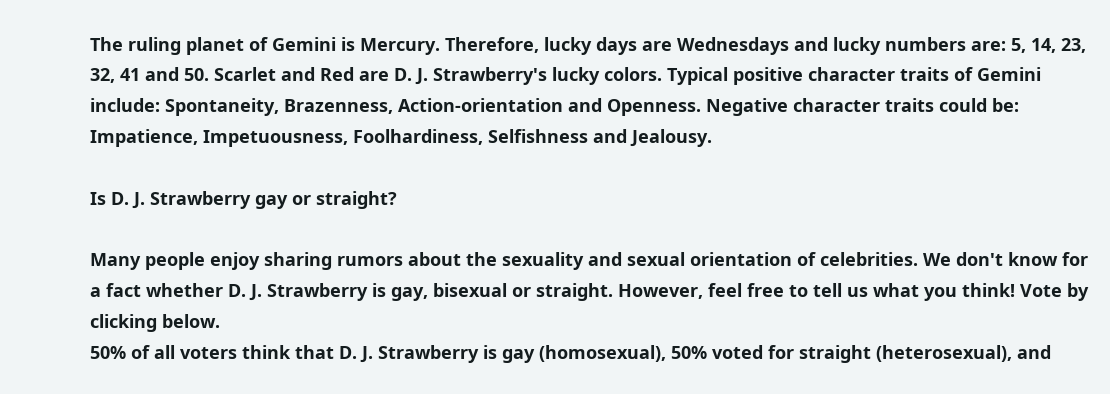The ruling planet of Gemini is Mercury. Therefore, lucky days are Wednesdays and lucky numbers are: 5, 14, 23, 32, 41 and 50. Scarlet and Red are D. J. Strawberry's lucky colors. Typical positive character traits of Gemini include: Spontaneity, Brazenness, Action-orientation and Openness. Negative character traits could be: Impatience, Impetuousness, Foolhardiness, Selfishness and Jealousy.

Is D. J. Strawberry gay or straight?

Many people enjoy sharing rumors about the sexuality and sexual orientation of celebrities. We don't know for a fact whether D. J. Strawberry is gay, bisexual or straight. However, feel free to tell us what you think! Vote by clicking below.
50% of all voters think that D. J. Strawberry is gay (homosexual), 50% voted for straight (heterosexual), and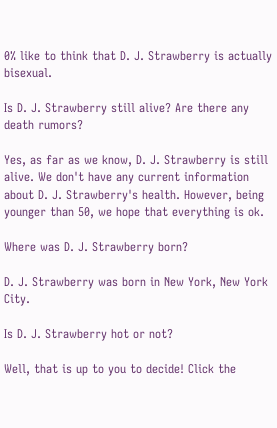0% like to think that D. J. Strawberry is actually bisexual.

Is D. J. Strawberry still alive? Are there any death rumors?

Yes, as far as we know, D. J. Strawberry is still alive. We don't have any current information about D. J. Strawberry's health. However, being younger than 50, we hope that everything is ok.

Where was D. J. Strawberry born?

D. J. Strawberry was born in New York, New York City.

Is D. J. Strawberry hot or not?

Well, that is up to you to decide! Click the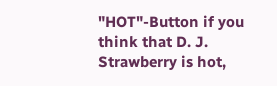"HOT"-Button if you think that D. J. Strawberry is hot,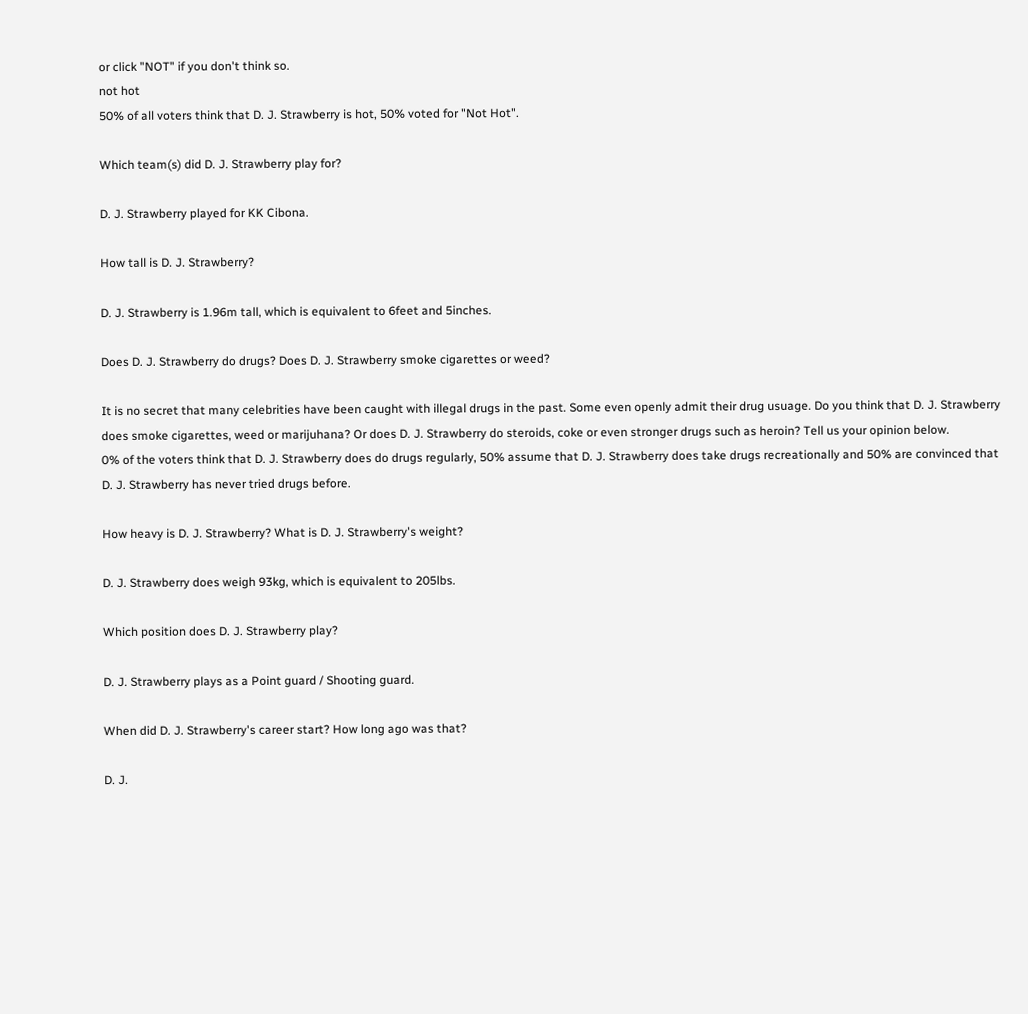or click "NOT" if you don't think so.
not hot
50% of all voters think that D. J. Strawberry is hot, 50% voted for "Not Hot".

Which team(s) did D. J. Strawberry play for?

D. J. Strawberry played for KK Cibona.

How tall is D. J. Strawberry?

D. J. Strawberry is 1.96m tall, which is equivalent to 6feet and 5inches.

Does D. J. Strawberry do drugs? Does D. J. Strawberry smoke cigarettes or weed?

It is no secret that many celebrities have been caught with illegal drugs in the past. Some even openly admit their drug usuage. Do you think that D. J. Strawberry does smoke cigarettes, weed or marijuhana? Or does D. J. Strawberry do steroids, coke or even stronger drugs such as heroin? Tell us your opinion below.
0% of the voters think that D. J. Strawberry does do drugs regularly, 50% assume that D. J. Strawberry does take drugs recreationally and 50% are convinced that D. J. Strawberry has never tried drugs before.

How heavy is D. J. Strawberry? What is D. J. Strawberry's weight?

D. J. Strawberry does weigh 93kg, which is equivalent to 205lbs.

Which position does D. J. Strawberry play?

D. J. Strawberry plays as a Point guard / Shooting guard.

When did D. J. Strawberry's career start? How long ago was that?

D. J.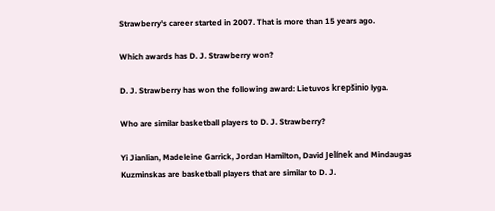Strawberry's career started in 2007. That is more than 15 years ago.

Which awards has D. J. Strawberry won?

D. J. Strawberry has won the following award: Lietuvos krepšinio lyga.

Who are similar basketball players to D. J. Strawberry?

Yi Jianlian, Madeleine Garrick, Jordan Hamilton, David Jelínek and Mindaugas Kuzminskas are basketball players that are similar to D. J.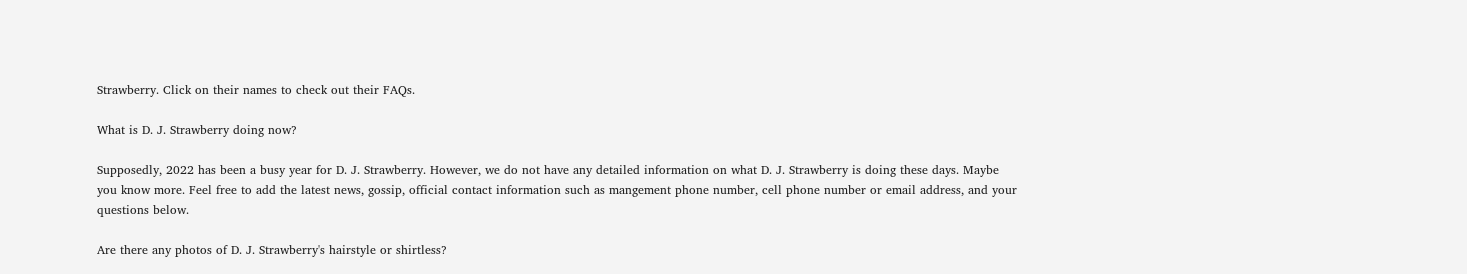Strawberry. Click on their names to check out their FAQs.

What is D. J. Strawberry doing now?

Supposedly, 2022 has been a busy year for D. J. Strawberry. However, we do not have any detailed information on what D. J. Strawberry is doing these days. Maybe you know more. Feel free to add the latest news, gossip, official contact information such as mangement phone number, cell phone number or email address, and your questions below.

Are there any photos of D. J. Strawberry's hairstyle or shirtless?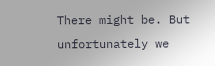There might be. But unfortunately we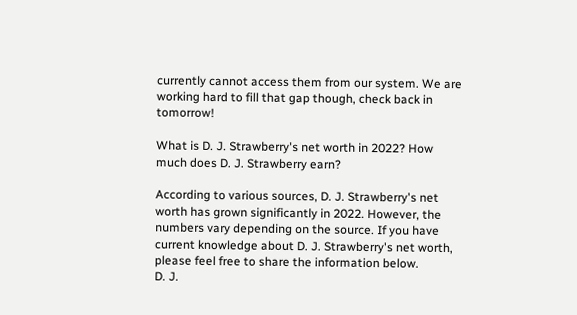currently cannot access them from our system. We are working hard to fill that gap though, check back in tomorrow!

What is D. J. Strawberry's net worth in 2022? How much does D. J. Strawberry earn?

According to various sources, D. J. Strawberry's net worth has grown significantly in 2022. However, the numbers vary depending on the source. If you have current knowledge about D. J. Strawberry's net worth, please feel free to share the information below.
D. J.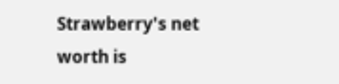Strawberry's net worth is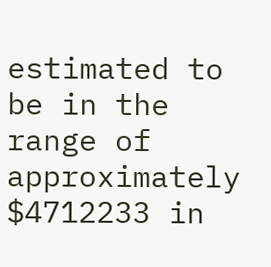estimated to be in the range of approximately $4712233 in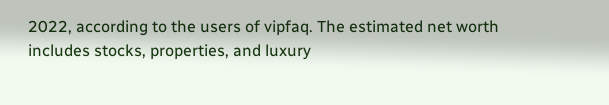2022, according to the users of vipfaq. The estimated net worth includes stocks, properties, and luxury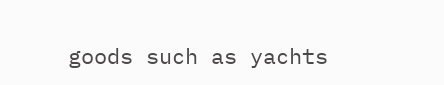goods such as yachts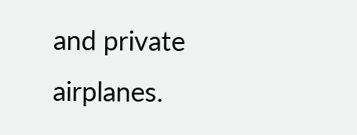and private airplanes.